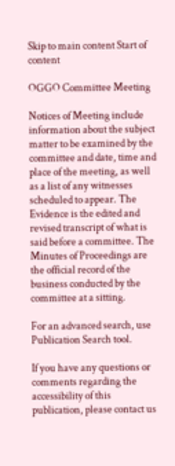Skip to main content Start of content

OGGO Committee Meeting

Notices of Meeting include information about the subject matter to be examined by the committee and date, time and place of the meeting, as well as a list of any witnesses scheduled to appear. The Evidence is the edited and revised transcript of what is said before a committee. The Minutes of Proceedings are the official record of the business conducted by the committee at a sitting.

For an advanced search, use Publication Search tool.

If you have any questions or comments regarding the accessibility of this publication, please contact us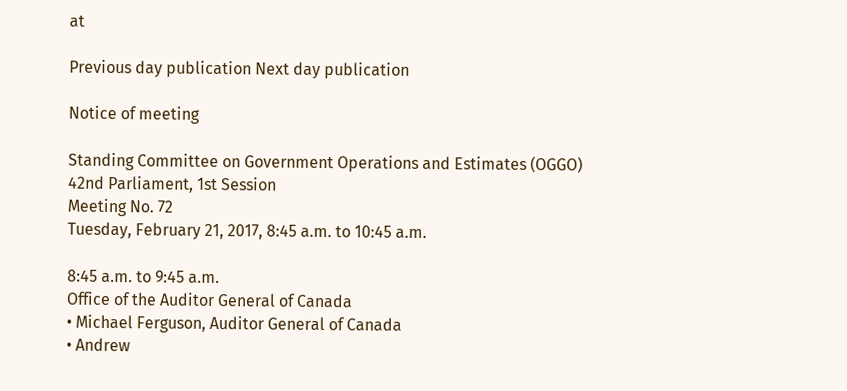at

Previous day publication Next day publication

Notice of meeting

Standing Committee on Government Operations and Estimates (OGGO)
42nd Parliament, 1st Session
Meeting No. 72
Tuesday, February 21, 2017, 8:45 a.m. to 10:45 a.m.

8:45 a.m. to 9:45 a.m.
Office of the Auditor General of Canada
• Michael Ferguson, Auditor General of Canada
• Andrew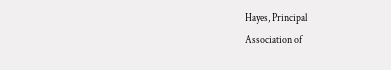Hayes, Principal
Association of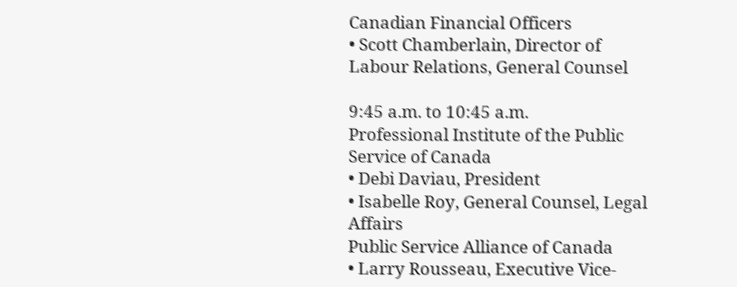Canadian Financial Officers
• Scott Chamberlain, Director of Labour Relations, General Counsel

9:45 a.m. to 10:45 a.m.
Professional Institute of the Public Service of Canada
• Debi Daviau, President
• Isabelle Roy, General Counsel, Legal Affairs
Public Service Alliance of Canada
• Larry Rousseau, Executive Vice-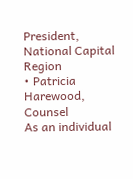President, National Capital Region
• Patricia Harewood, Counsel
As an individual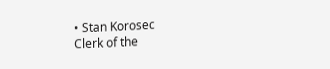• Stan Korosec
Clerk of the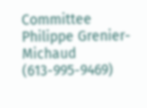Committee
Philippe Grenier-Michaud (613-995-9469)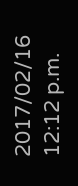2017/02/16 12:12 p.m.